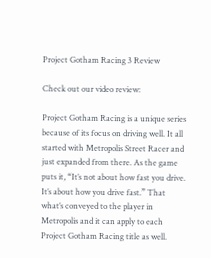Project Gotham Racing 3 Review

Check out our video review:

Project Gotham Racing is a unique series because of its focus on driving well. It all started with Metropolis Street Racer and just expanded from there. As the game puts it, “It’s not about how fast you drive. It’s about how you drive fast.” That what’s conveyed to the player in Metropolis and it can apply to each Project Gotham Racing title as well.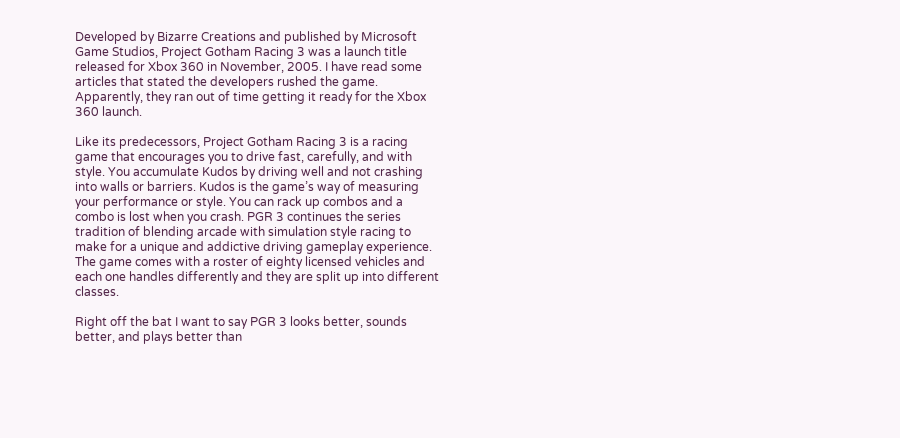Developed by Bizarre Creations and published by Microsoft Game Studios, Project Gotham Racing 3 was a launch title released for Xbox 360 in November, 2005. I have read some articles that stated the developers rushed the game. Apparently, they ran out of time getting it ready for the Xbox 360 launch.

Like its predecessors, Project Gotham Racing 3 is a racing game that encourages you to drive fast, carefully, and with style. You accumulate Kudos by driving well and not crashing into walls or barriers. Kudos is the game’s way of measuring your performance or style. You can rack up combos and a combo is lost when you crash. PGR 3 continues the series tradition of blending arcade with simulation style racing to make for a unique and addictive driving gameplay experience. The game comes with a roster of eighty licensed vehicles and each one handles differently and they are split up into different classes.

Right off the bat I want to say PGR 3 looks better, sounds better, and plays better than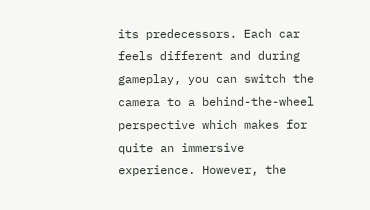its predecessors. Each car feels different and during gameplay, you can switch the camera to a behind-the-wheel perspective which makes for quite an immersive experience. However, the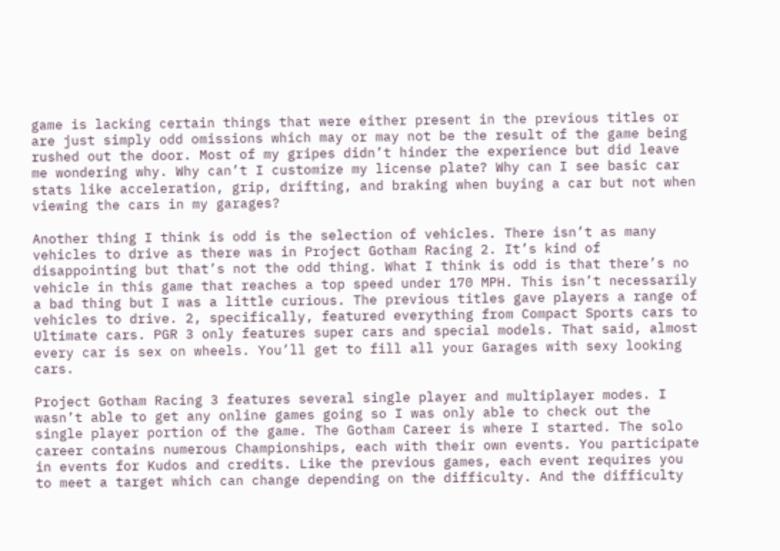game is lacking certain things that were either present in the previous titles or are just simply odd omissions which may or may not be the result of the game being rushed out the door. Most of my gripes didn’t hinder the experience but did leave me wondering why. Why can’t I customize my license plate? Why can I see basic car stats like acceleration, grip, drifting, and braking when buying a car but not when viewing the cars in my garages?

Another thing I think is odd is the selection of vehicles. There isn’t as many vehicles to drive as there was in Project Gotham Racing 2. It’s kind of disappointing but that’s not the odd thing. What I think is odd is that there’s no vehicle in this game that reaches a top speed under 170 MPH. This isn’t necessarily a bad thing but I was a little curious. The previous titles gave players a range of vehicles to drive. 2, specifically, featured everything from Compact Sports cars to Ultimate cars. PGR 3 only features super cars and special models. That said, almost every car is sex on wheels. You’ll get to fill all your Garages with sexy looking cars.

Project Gotham Racing 3 features several single player and multiplayer modes. I wasn’t able to get any online games going so I was only able to check out the single player portion of the game. The Gotham Career is where I started. The solo career contains numerous Championships, each with their own events. You participate in events for Kudos and credits. Like the previous games, each event requires you to meet a target which can change depending on the difficulty. And the difficulty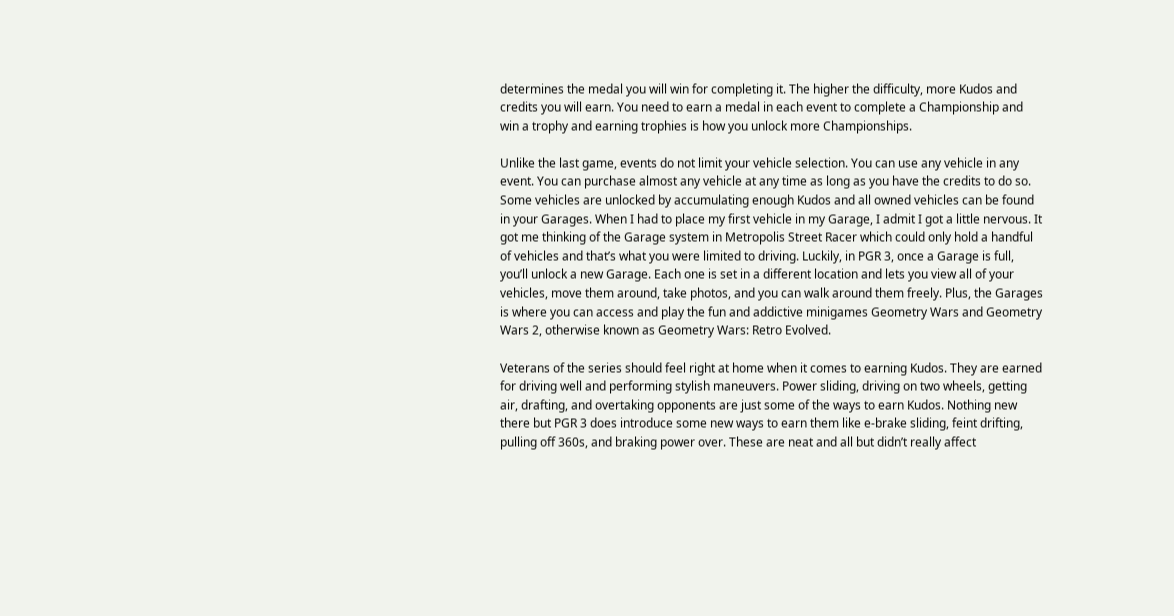determines the medal you will win for completing it. The higher the difficulty, more Kudos and credits you will earn. You need to earn a medal in each event to complete a Championship and win a trophy and earning trophies is how you unlock more Championships.

Unlike the last game, events do not limit your vehicle selection. You can use any vehicle in any event. You can purchase almost any vehicle at any time as long as you have the credits to do so. Some vehicles are unlocked by accumulating enough Kudos and all owned vehicles can be found in your Garages. When I had to place my first vehicle in my Garage, I admit I got a little nervous. It got me thinking of the Garage system in Metropolis Street Racer which could only hold a handful of vehicles and that’s what you were limited to driving. Luckily, in PGR 3, once a Garage is full, you’ll unlock a new Garage. Each one is set in a different location and lets you view all of your vehicles, move them around, take photos, and you can walk around them freely. Plus, the Garages is where you can access and play the fun and addictive minigames Geometry Wars and Geometry Wars 2, otherwise known as Geometry Wars: Retro Evolved.

Veterans of the series should feel right at home when it comes to earning Kudos. They are earned for driving well and performing stylish maneuvers. Power sliding, driving on two wheels, getting air, drafting, and overtaking opponents are just some of the ways to earn Kudos. Nothing new there but PGR 3 does introduce some new ways to earn them like e-brake sliding, feint drifting, pulling off 360s, and braking power over. These are neat and all but didn’t really affect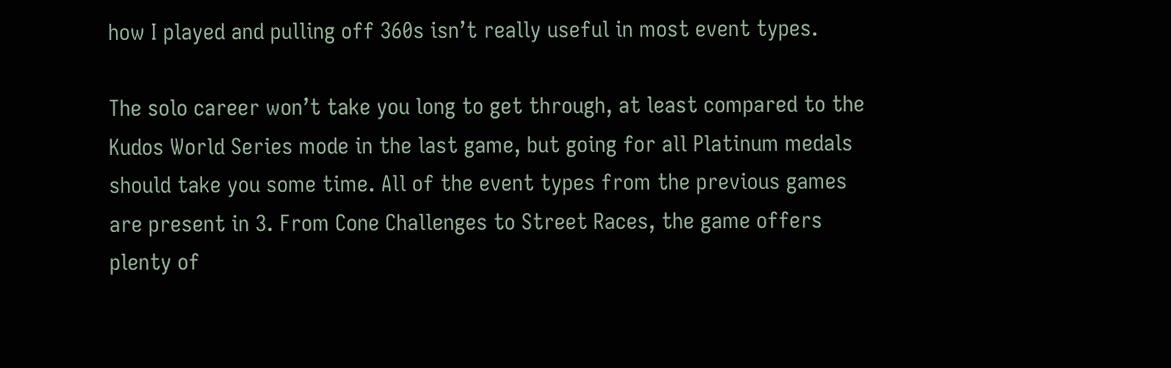how I played and pulling off 360s isn’t really useful in most event types.

The solo career won’t take you long to get through, at least compared to the Kudos World Series mode in the last game, but going for all Platinum medals should take you some time. All of the event types from the previous games are present in 3. From Cone Challenges to Street Races, the game offers plenty of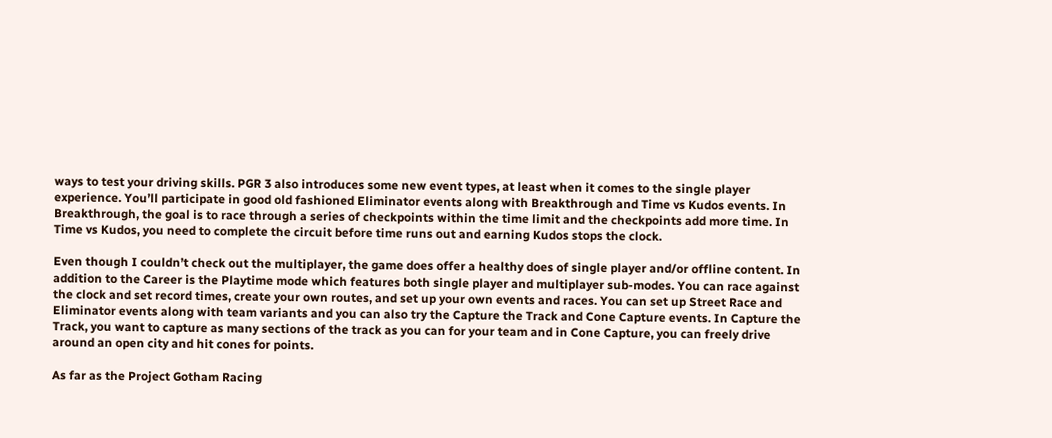ways to test your driving skills. PGR 3 also introduces some new event types, at least when it comes to the single player experience. You’ll participate in good old fashioned Eliminator events along with Breakthrough and Time vs Kudos events. In Breakthrough, the goal is to race through a series of checkpoints within the time limit and the checkpoints add more time. In Time vs Kudos, you need to complete the circuit before time runs out and earning Kudos stops the clock.

Even though I couldn’t check out the multiplayer, the game does offer a healthy does of single player and/or offline content. In addition to the Career is the Playtime mode which features both single player and multiplayer sub-modes. You can race against the clock and set record times, create your own routes, and set up your own events and races. You can set up Street Race and Eliminator events along with team variants and you can also try the Capture the Track and Cone Capture events. In Capture the Track, you want to capture as many sections of the track as you can for your team and in Cone Capture, you can freely drive around an open city and hit cones for points.

As far as the Project Gotham Racing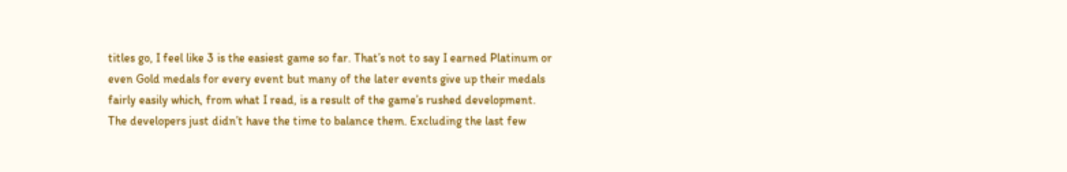titles go, I feel like 3 is the easiest game so far. That’s not to say I earned Platinum or even Gold medals for every event but many of the later events give up their medals fairly easily which, from what I read, is a result of the game’s rushed development. The developers just didn’t have the time to balance them. Excluding the last few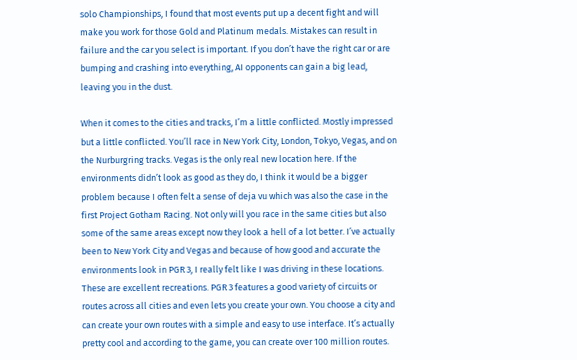solo Championships, I found that most events put up a decent fight and will make you work for those Gold and Platinum medals. Mistakes can result in failure and the car you select is important. If you don’t have the right car or are bumping and crashing into everything, AI opponents can gain a big lead, leaving you in the dust.

When it comes to the cities and tracks, I’m a little conflicted. Mostly impressed but a little conflicted. You’ll race in New York City, London, Tokyo, Vegas, and on the Nurburgring tracks. Vegas is the only real new location here. If the environments didn’t look as good as they do, I think it would be a bigger problem because I often felt a sense of deja vu which was also the case in the first Project Gotham Racing. Not only will you race in the same cities but also some of the same areas except now they look a hell of a lot better. I’ve actually been to New York City and Vegas and because of how good and accurate the environments look in PGR 3, I really felt like I was driving in these locations. These are excellent recreations. PGR 3 features a good variety of circuits or routes across all cities and even lets you create your own. You choose a city and can create your own routes with a simple and easy to use interface. It’s actually pretty cool and according to the game, you can create over 100 million routes.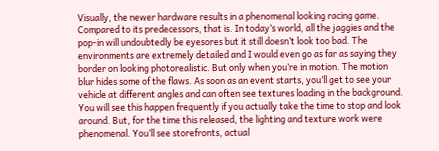Visually, the newer hardware results in a phenomenal looking racing game. Compared to its predecessors, that is. In today’s world, all the jaggies and the pop-in will undoubtedly be eyesores but it still doesn’t look too bad. The environments are extremely detailed and I would even go as far as saying they border on looking photorealistic. But only when you’re in motion. The motion blur hides some of the flaws. As soon as an event starts, you’ll get to see your vehicle at different angles and can often see textures loading in the background. You will see this happen frequently if you actually take the time to stop and look around. But, for the time this released, the lighting and texture work were phenomenal. You’ll see storefronts, actual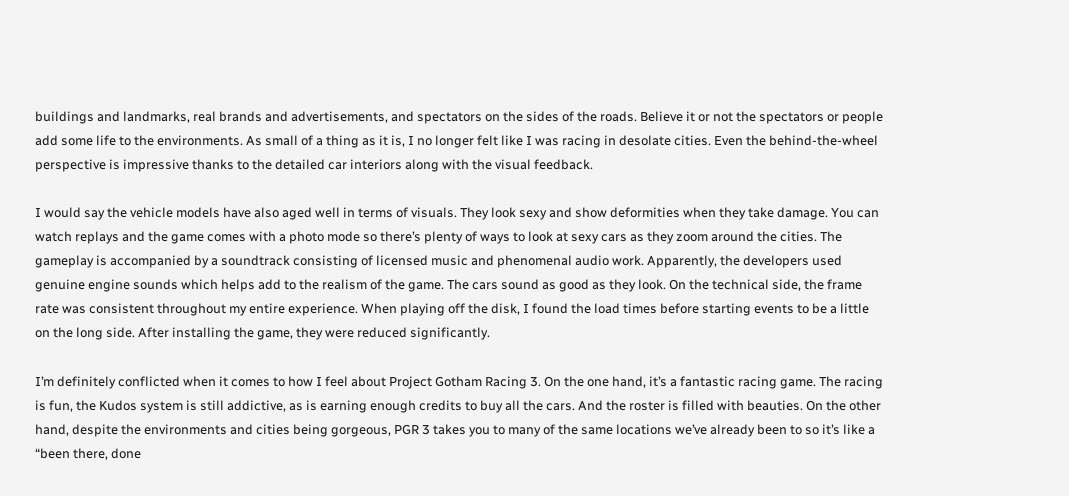buildings and landmarks, real brands and advertisements, and spectators on the sides of the roads. Believe it or not the spectators or people add some life to the environments. As small of a thing as it is, I no longer felt like I was racing in desolate cities. Even the behind-the-wheel perspective is impressive thanks to the detailed car interiors along with the visual feedback.

I would say the vehicle models have also aged well in terms of visuals. They look sexy and show deformities when they take damage. You can watch replays and the game comes with a photo mode so there’s plenty of ways to look at sexy cars as they zoom around the cities. The gameplay is accompanied by a soundtrack consisting of licensed music and phenomenal audio work. Apparently, the developers used genuine engine sounds which helps add to the realism of the game. The cars sound as good as they look. On the technical side, the frame rate was consistent throughout my entire experience. When playing off the disk, I found the load times before starting events to be a little on the long side. After installing the game, they were reduced significantly.

I’m definitely conflicted when it comes to how I feel about Project Gotham Racing 3. On the one hand, it’s a fantastic racing game. The racing is fun, the Kudos system is still addictive, as is earning enough credits to buy all the cars. And the roster is filled with beauties. On the other hand, despite the environments and cities being gorgeous, PGR 3 takes you to many of the same locations we’ve already been to so it’s like a “been there, done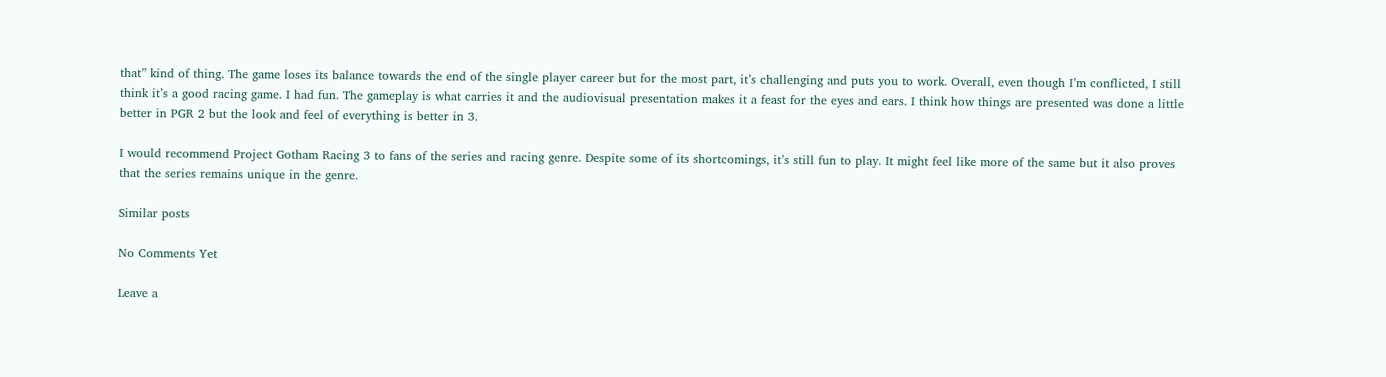that” kind of thing. The game loses its balance towards the end of the single player career but for the most part, it’s challenging and puts you to work. Overall, even though I’m conflicted, I still think it’s a good racing game. I had fun. The gameplay is what carries it and the audiovisual presentation makes it a feast for the eyes and ears. I think how things are presented was done a little better in PGR 2 but the look and feel of everything is better in 3.

I would recommend Project Gotham Racing 3 to fans of the series and racing genre. Despite some of its shortcomings, it’s still fun to play. It might feel like more of the same but it also proves that the series remains unique in the genre.

Similar posts

No Comments Yet

Leave a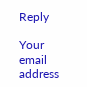Reply

Your email address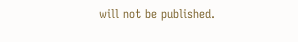will not be published.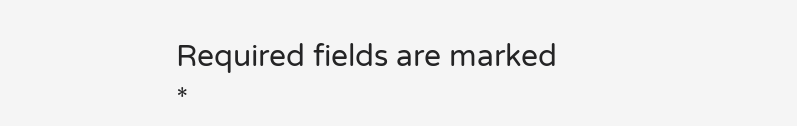Required fields are marked *